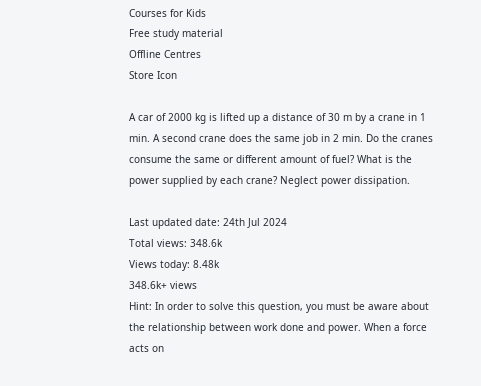Courses for Kids
Free study material
Offline Centres
Store Icon

A car of 2000 kg is lifted up a distance of 30 m by a crane in 1 min. A second crane does the same job in 2 min. Do the cranes consume the same or different amount of fuel? What is the power supplied by each crane? Neglect power dissipation.

Last updated date: 24th Jul 2024
Total views: 348.6k
Views today: 8.48k
348.6k+ views
Hint: In order to solve this question, you must be aware about the relationship between work done and power. When a force acts on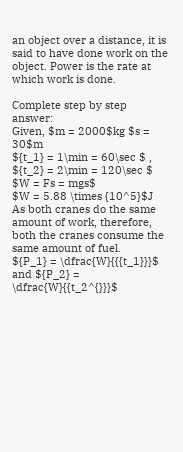an object over a distance, it is said to have done work on the object. Power is the rate at which work is done.

Complete step by step answer:
Given, $m = 2000$kg $s = 30$m
${t_1} = 1\min = 60\sec $ , ${t_2} = 2\min = 120\sec $
$W = Fs = mgs$
$W = 5.88 \times {10^5}$J
As both cranes do the same amount of work, therefore, both the cranes consume the same amount of fuel.
${P_1} = \dfrac{W}{{{t_1}}}$ and ${P_2} = \dfrac{W}{{t_2^{}}}$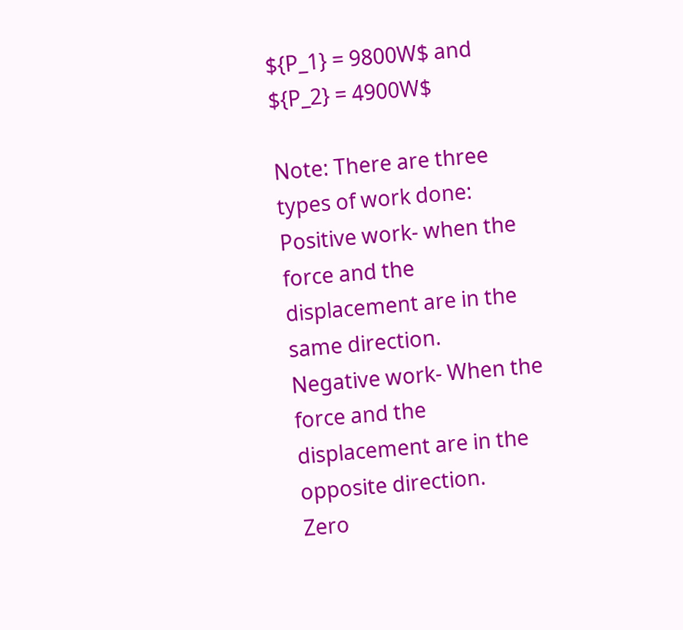${P_1} = 9800W$ and ${P_2} = 4900W$

Note: There are three types of work done:
Positive work- when the force and the displacement are in the same direction.
Negative work- When the force and the displacement are in the opposite direction.
Zero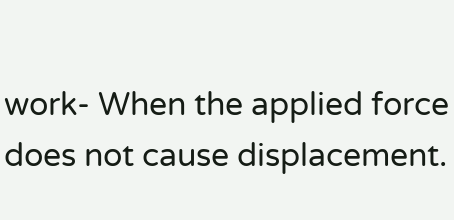work- When the applied force does not cause displacement.